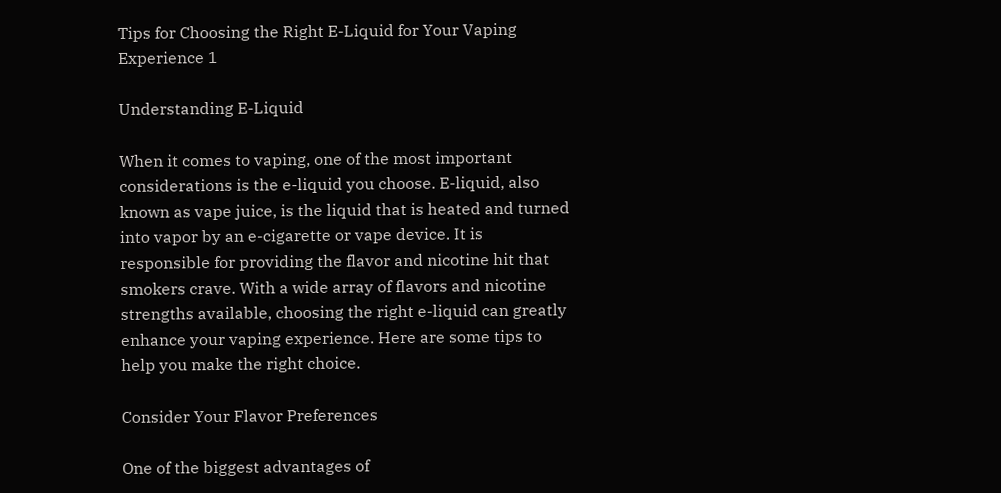Tips for Choosing the Right E-Liquid for Your Vaping Experience 1

Understanding E-Liquid

When it comes to vaping, one of the most important considerations is the e-liquid you choose. E-liquid, also known as vape juice, is the liquid that is heated and turned into vapor by an e-cigarette or vape device. It is responsible for providing the flavor and nicotine hit that smokers crave. With a wide array of flavors and nicotine strengths available, choosing the right e-liquid can greatly enhance your vaping experience. Here are some tips to help you make the right choice.

Consider Your Flavor Preferences

One of the biggest advantages of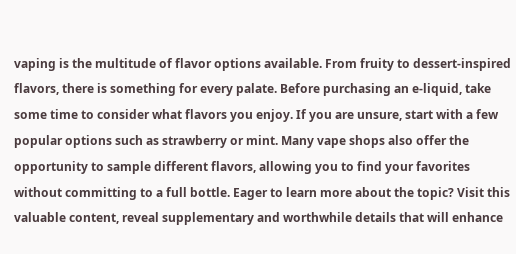vaping is the multitude of flavor options available. From fruity to dessert-inspired flavors, there is something for every palate. Before purchasing an e-liquid, take some time to consider what flavors you enjoy. If you are unsure, start with a few popular options such as strawberry or mint. Many vape shops also offer the opportunity to sample different flavors, allowing you to find your favorites without committing to a full bottle. Eager to learn more about the topic? Visit this valuable content, reveal supplementary and worthwhile details that will enhance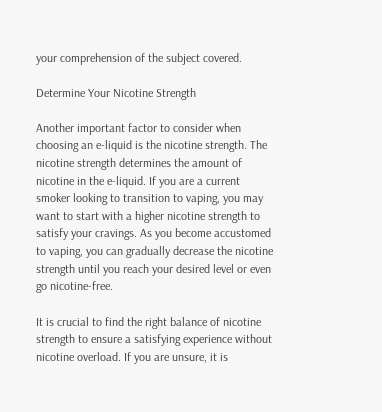your comprehension of the subject covered.

Determine Your Nicotine Strength

Another important factor to consider when choosing an e-liquid is the nicotine strength. The nicotine strength determines the amount of nicotine in the e-liquid. If you are a current smoker looking to transition to vaping, you may want to start with a higher nicotine strength to satisfy your cravings. As you become accustomed to vaping, you can gradually decrease the nicotine strength until you reach your desired level or even go nicotine-free.

It is crucial to find the right balance of nicotine strength to ensure a satisfying experience without nicotine overload. If you are unsure, it is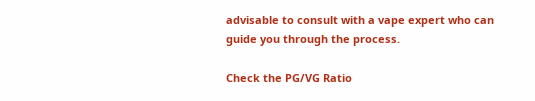advisable to consult with a vape expert who can guide you through the process.

Check the PG/VG Ratio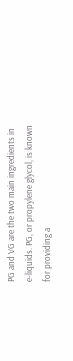PG and VG are the two main ingredients in e-liquids. PG, or propylene glycol, is known for providing a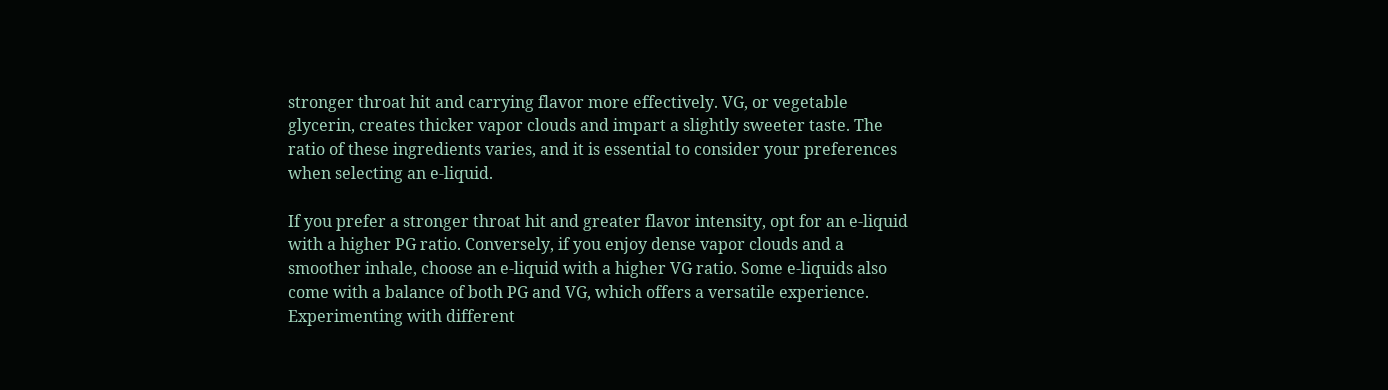stronger throat hit and carrying flavor more effectively. VG, or vegetable glycerin, creates thicker vapor clouds and impart a slightly sweeter taste. The ratio of these ingredients varies, and it is essential to consider your preferences when selecting an e-liquid.

If you prefer a stronger throat hit and greater flavor intensity, opt for an e-liquid with a higher PG ratio. Conversely, if you enjoy dense vapor clouds and a smoother inhale, choose an e-liquid with a higher VG ratio. Some e-liquids also come with a balance of both PG and VG, which offers a versatile experience. Experimenting with different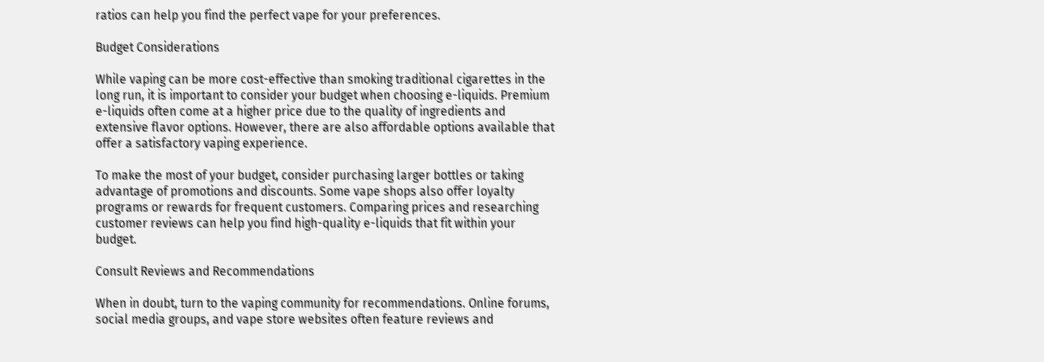ratios can help you find the perfect vape for your preferences.

Budget Considerations

While vaping can be more cost-effective than smoking traditional cigarettes in the long run, it is important to consider your budget when choosing e-liquids. Premium e-liquids often come at a higher price due to the quality of ingredients and extensive flavor options. However, there are also affordable options available that offer a satisfactory vaping experience.

To make the most of your budget, consider purchasing larger bottles or taking advantage of promotions and discounts. Some vape shops also offer loyalty programs or rewards for frequent customers. Comparing prices and researching customer reviews can help you find high-quality e-liquids that fit within your budget.

Consult Reviews and Recommendations

When in doubt, turn to the vaping community for recommendations. Online forums, social media groups, and vape store websites often feature reviews and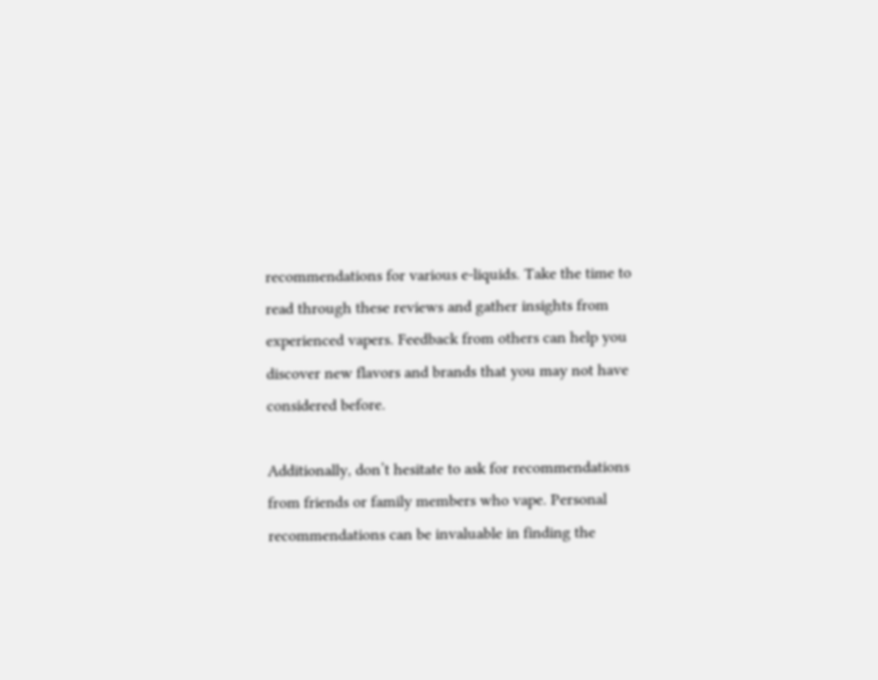recommendations for various e-liquids. Take the time to read through these reviews and gather insights from experienced vapers. Feedback from others can help you discover new flavors and brands that you may not have considered before.

Additionally, don’t hesitate to ask for recommendations from friends or family members who vape. Personal recommendations can be invaluable in finding the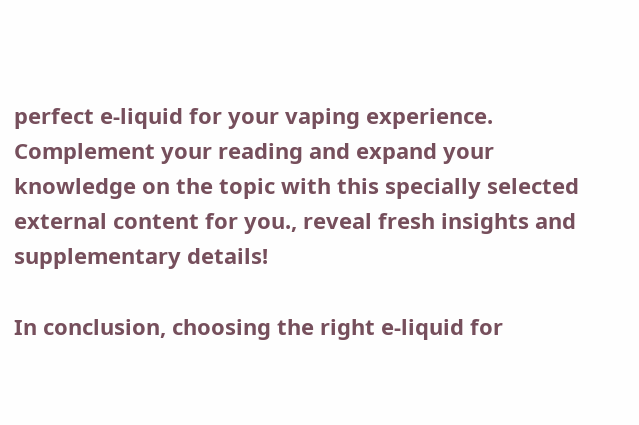perfect e-liquid for your vaping experience. Complement your reading and expand your knowledge on the topic with this specially selected external content for you., reveal fresh insights and supplementary details!

In conclusion, choosing the right e-liquid for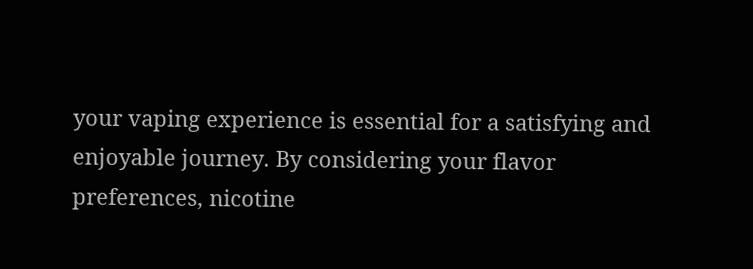your vaping experience is essential for a satisfying and enjoyable journey. By considering your flavor preferences, nicotine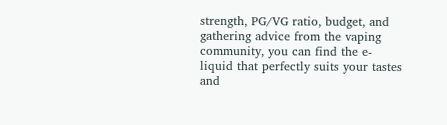strength, PG/VG ratio, budget, and gathering advice from the vaping community, you can find the e-liquid that perfectly suits your tastes and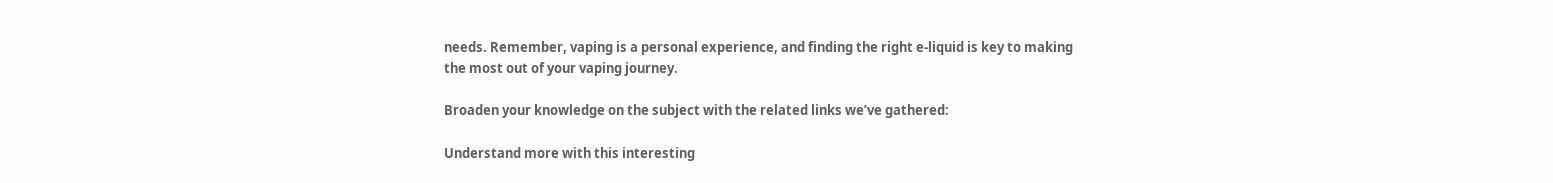needs. Remember, vaping is a personal experience, and finding the right e-liquid is key to making the most out of your vaping journey.

Broaden your knowledge on the subject with the related links we’ve gathered:

Understand more with this interesting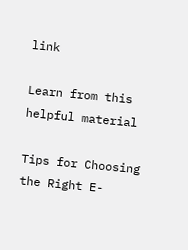link

Learn from this helpful material

Tips for Choosing the Right E-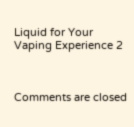Liquid for Your Vaping Experience 2



Comments are closed